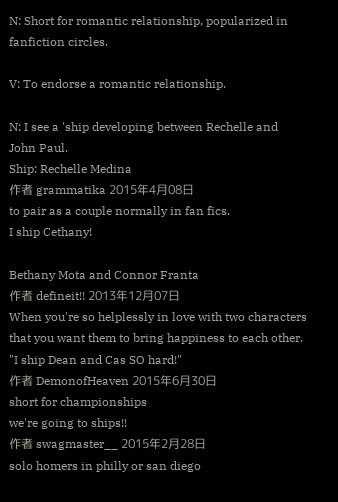N: Short for romantic relationship, popularized in fanfiction circles.

V: To endorse a romantic relationship.

N: I see a 'ship developing between Rechelle and John Paul.
Ship: Rechelle Medina
作者 grammatika 2015年4月08日
to pair as a couple normally in fan fics.
I ship Cethany!

Bethany Mota and Connor Franta
作者 defineit!! 2013年12月07日
When you're so helplessly in love with two characters that you want them to bring happiness to each other.
"I ship Dean and Cas SO hard!"
作者 DemonofHeaven 2015年6月30日
short for championships
we're going to ships!!
作者 swagmaster__ 2015年2月28日
solo homers in philly or san diego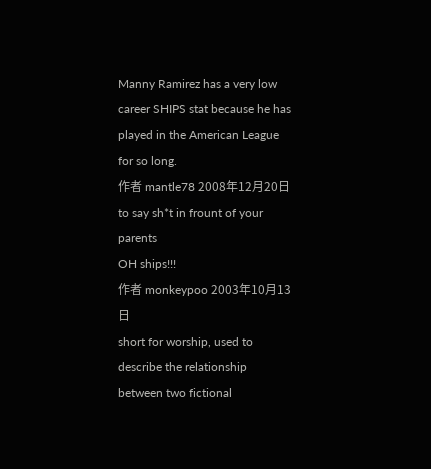Manny Ramirez has a very low career SHIPS stat because he has played in the American League for so long.
作者 mantle78 2008年12月20日
to say sh*t in frount of your parents
OH ships!!!
作者 monkeypoo 2003年10月13日
short for worship, used to describe the relationship between two fictional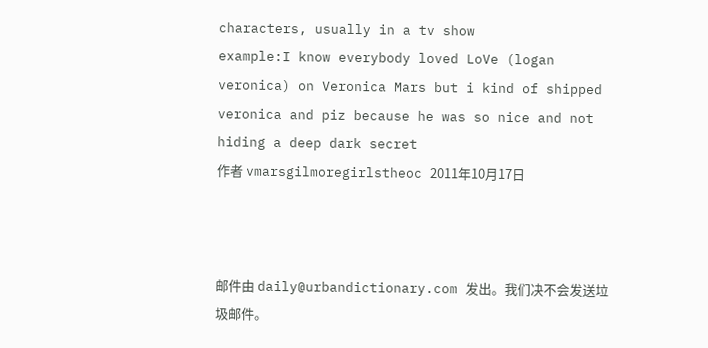characters, usually in a tv show
example:I know everybody loved LoVe (logan veronica) on Veronica Mars but i kind of shipped veronica and piz because he was so nice and not hiding a deep dark secret
作者 vmarsgilmoregirlstheoc 2011年10月17日



邮件由 daily@urbandictionary.com 发出。我们决不会发送垃圾邮件。